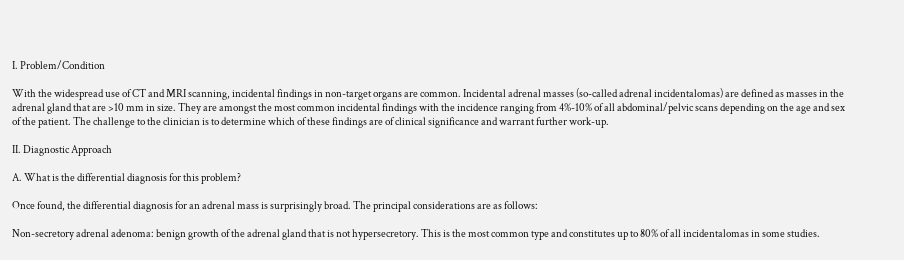I. Problem/Condition

With the widespread use of CT and MRI scanning, incidental findings in non-target organs are common. Incidental adrenal masses (so-called adrenal incidentalomas) are defined as masses in the adrenal gland that are >10 mm in size. They are amongst the most common incidental findings with the incidence ranging from 4%-10% of all abdominal/pelvic scans depending on the age and sex of the patient. The challenge to the clinician is to determine which of these findings are of clinical significance and warrant further work-up.

II. Diagnostic Approach

A. What is the differential diagnosis for this problem?

Once found, the differential diagnosis for an adrenal mass is surprisingly broad. The principal considerations are as follows:

Non-secretory adrenal adenoma: benign growth of the adrenal gland that is not hypersecretory. This is the most common type and constitutes up to 80% of all incidentalomas in some studies.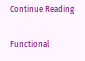Continue Reading

Functional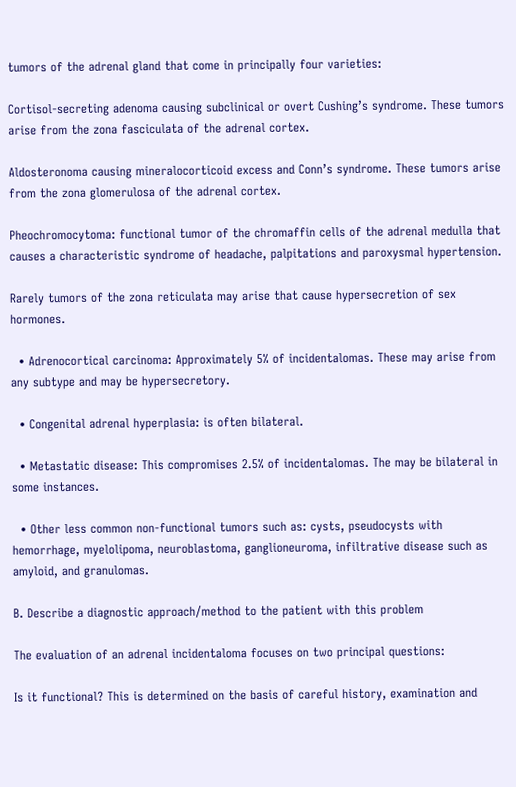tumors of the adrenal gland that come in principally four varieties:

Cortisol-secreting adenoma causing subclinical or overt Cushing’s syndrome. These tumors arise from the zona fasciculata of the adrenal cortex.

Aldosteronoma causing mineralocorticoid excess and Conn’s syndrome. These tumors arise from the zona glomerulosa of the adrenal cortex.

Pheochromocytoma: functional tumor of the chromaffin cells of the adrenal medulla that causes a characteristic syndrome of headache, palpitations and paroxysmal hypertension.

Rarely tumors of the zona reticulata may arise that cause hypersecretion of sex hormones.

  • Adrenocortical carcinoma: Approximately 5% of incidentalomas. These may arise from any subtype and may be hypersecretory.

  • Congenital adrenal hyperplasia: is often bilateral.

  • Metastatic disease: This compromises 2.5% of incidentalomas. The may be bilateral in some instances.

  • Other less common non-functional tumors such as: cysts, pseudocysts with hemorrhage, myelolipoma, neuroblastoma, ganglioneuroma, infiltrative disease such as amyloid, and granulomas.

B. Describe a diagnostic approach/method to the patient with this problem

The evaluation of an adrenal incidentaloma focuses on two principal questions:

Is it functional? This is determined on the basis of careful history, examination and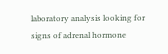laboratory analysis looking for signs of adrenal hormone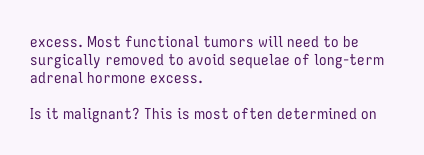excess. Most functional tumors will need to be surgically removed to avoid sequelae of long-term adrenal hormone excess.

Is it malignant? This is most often determined on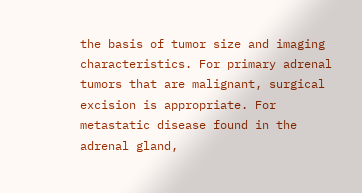the basis of tumor size and imaging characteristics. For primary adrenal tumors that are malignant, surgical excision is appropriate. For metastatic disease found in the adrenal gland,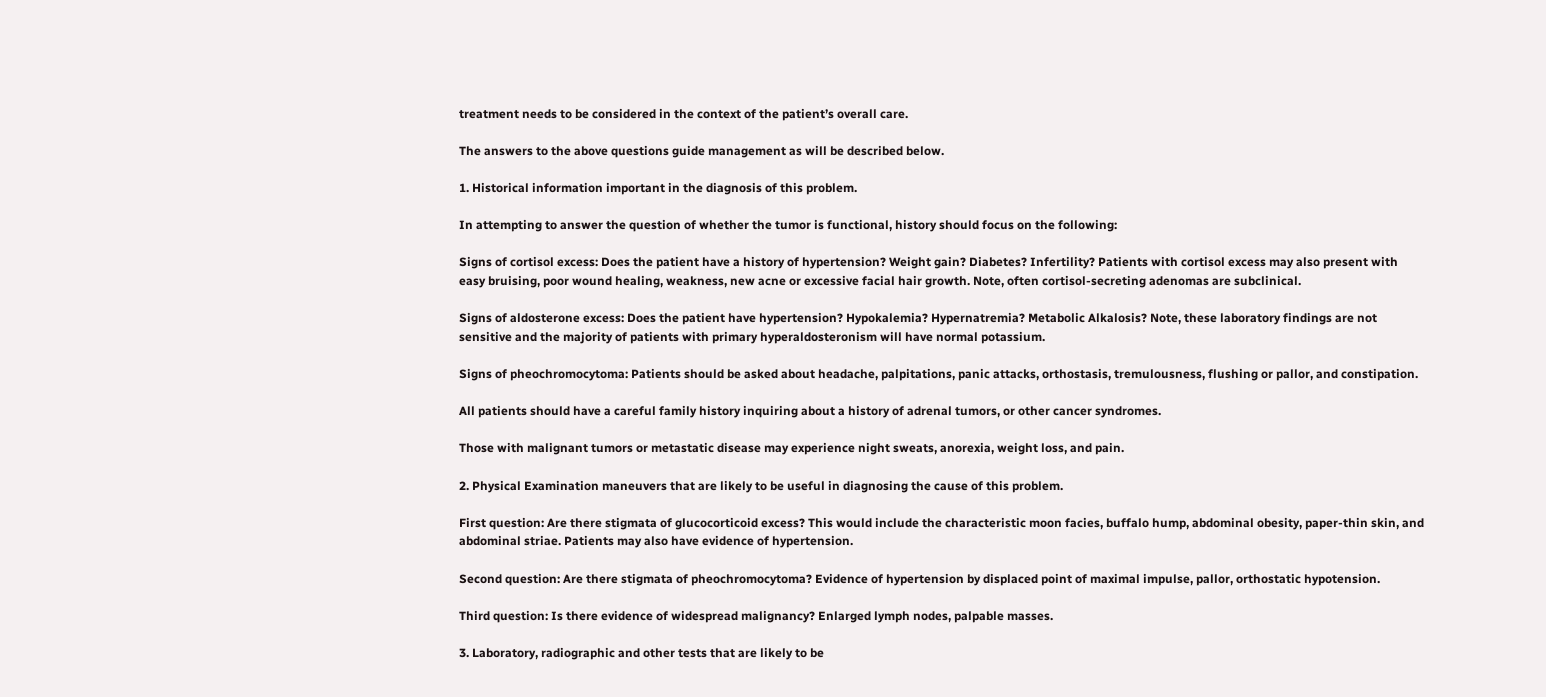treatment needs to be considered in the context of the patient’s overall care.

The answers to the above questions guide management as will be described below.

1. Historical information important in the diagnosis of this problem.

In attempting to answer the question of whether the tumor is functional, history should focus on the following:

Signs of cortisol excess: Does the patient have a history of hypertension? Weight gain? Diabetes? Infertility? Patients with cortisol excess may also present with easy bruising, poor wound healing, weakness, new acne or excessive facial hair growth. Note, often cortisol-secreting adenomas are subclinical.

Signs of aldosterone excess: Does the patient have hypertension? Hypokalemia? Hypernatremia? Metabolic Alkalosis? Note, these laboratory findings are not sensitive and the majority of patients with primary hyperaldosteronism will have normal potassium.

Signs of pheochromocytoma: Patients should be asked about headache, palpitations, panic attacks, orthostasis, tremulousness, flushing or pallor, and constipation.

All patients should have a careful family history inquiring about a history of adrenal tumors, or other cancer syndromes.

Those with malignant tumors or metastatic disease may experience night sweats, anorexia, weight loss, and pain.

2. Physical Examination maneuvers that are likely to be useful in diagnosing the cause of this problem.

First question: Are there stigmata of glucocorticoid excess? This would include the characteristic moon facies, buffalo hump, abdominal obesity, paper-thin skin, and abdominal striae. Patients may also have evidence of hypertension.

Second question: Are there stigmata of pheochromocytoma? Evidence of hypertension by displaced point of maximal impulse, pallor, orthostatic hypotension.

Third question: Is there evidence of widespread malignancy? Enlarged lymph nodes, palpable masses.

3. Laboratory, radiographic and other tests that are likely to be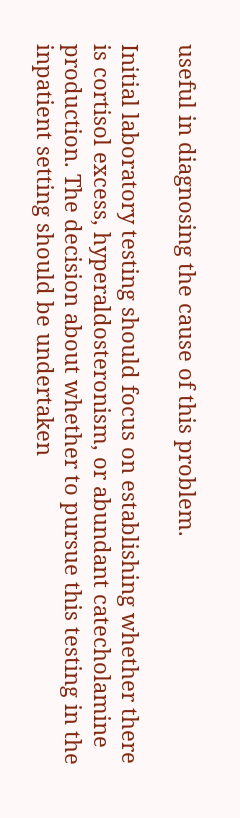useful in diagnosing the cause of this problem.

Initial laboratory testing should focus on establishing whether there is cortisol excess, hyperaldosteronism, or abundant catecholamine production. The decision about whether to pursue this testing in the inpatient setting should be undertaken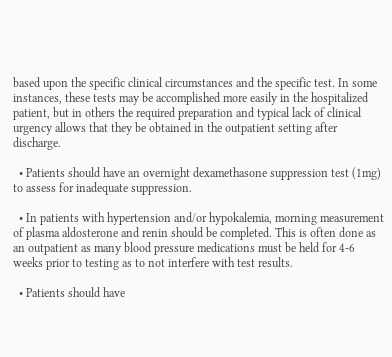based upon the specific clinical circumstances and the specific test. In some instances, these tests may be accomplished more easily in the hospitalized patient, but in others the required preparation and typical lack of clinical urgency allows that they be obtained in the outpatient setting after discharge.

  • Patients should have an overnight dexamethasone suppression test (1mg) to assess for inadequate suppression.

  • In patients with hypertension and/or hypokalemia, morning measurement of plasma aldosterone and renin should be completed. This is often done as an outpatient as many blood pressure medications must be held for 4-6 weeks prior to testing as to not interfere with test results.

  • Patients should have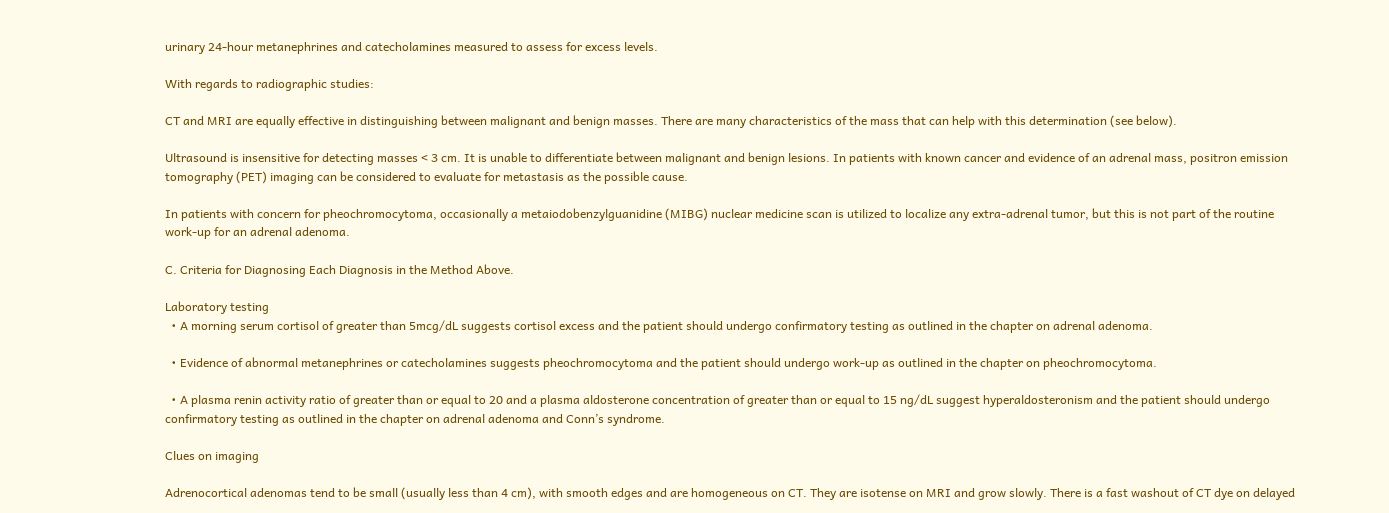urinary 24-hour metanephrines and catecholamines measured to assess for excess levels.

With regards to radiographic studies:

CT and MRI are equally effective in distinguishing between malignant and benign masses. There are many characteristics of the mass that can help with this determination (see below).

Ultrasound is insensitive for detecting masses < 3 cm. It is unable to differentiate between malignant and benign lesions. In patients with known cancer and evidence of an adrenal mass, positron emission tomography (PET) imaging can be considered to evaluate for metastasis as the possible cause.

In patients with concern for pheochromocytoma, occasionally a metaiodobenzylguanidine (MIBG) nuclear medicine scan is utilized to localize any extra-adrenal tumor, but this is not part of the routine work-up for an adrenal adenoma.

C. Criteria for Diagnosing Each Diagnosis in the Method Above.

Laboratory testing
  • A morning serum cortisol of greater than 5mcg/dL suggests cortisol excess and the patient should undergo confirmatory testing as outlined in the chapter on adrenal adenoma.

  • Evidence of abnormal metanephrines or catecholamines suggests pheochromocytoma and the patient should undergo work-up as outlined in the chapter on pheochromocytoma.

  • A plasma renin activity ratio of greater than or equal to 20 and a plasma aldosterone concentration of greater than or equal to 15 ng/dL suggest hyperaldosteronism and the patient should undergo confirmatory testing as outlined in the chapter on adrenal adenoma and Conn’s syndrome.

Clues on imaging

Adrenocortical adenomas tend to be small (usually less than 4 cm), with smooth edges and are homogeneous on CT. They are isotense on MRI and grow slowly. There is a fast washout of CT dye on delayed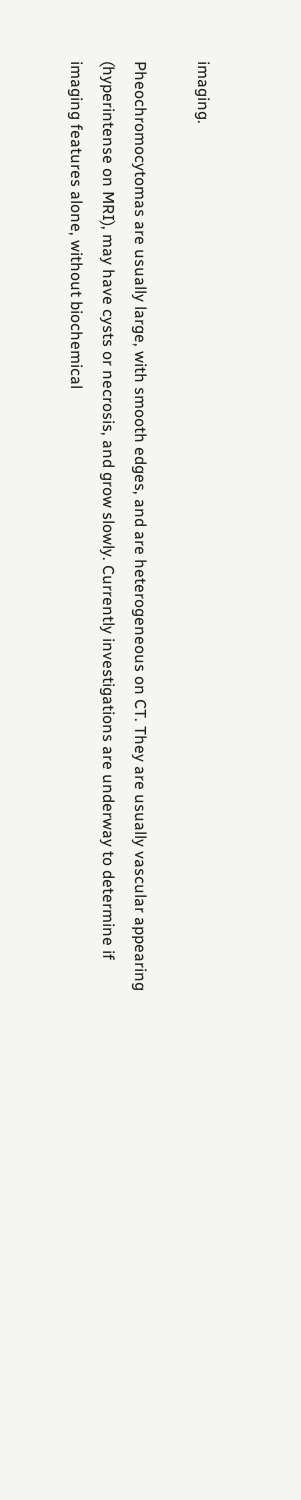imaging.

Pheochromocytomas are usually large, with smooth edges, and are heterogeneous on CT. They are usually vascular appearing (hyperintense on MRI), may have cysts or necrosis, and grow slowly. Currently investigations are underway to determine if imaging features alone, without biochemical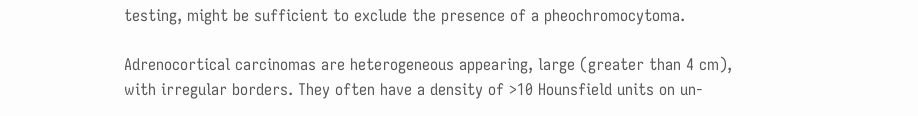testing, might be sufficient to exclude the presence of a pheochromocytoma.

Adrenocortical carcinomas are heterogeneous appearing, large (greater than 4 cm), with irregular borders. They often have a density of >10 Hounsfield units on un-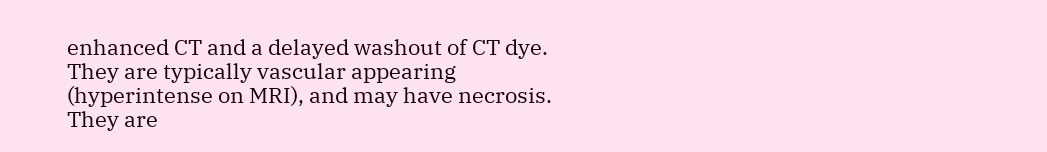enhanced CT and a delayed washout of CT dye. They are typically vascular appearing (hyperintense on MRI), and may have necrosis. They are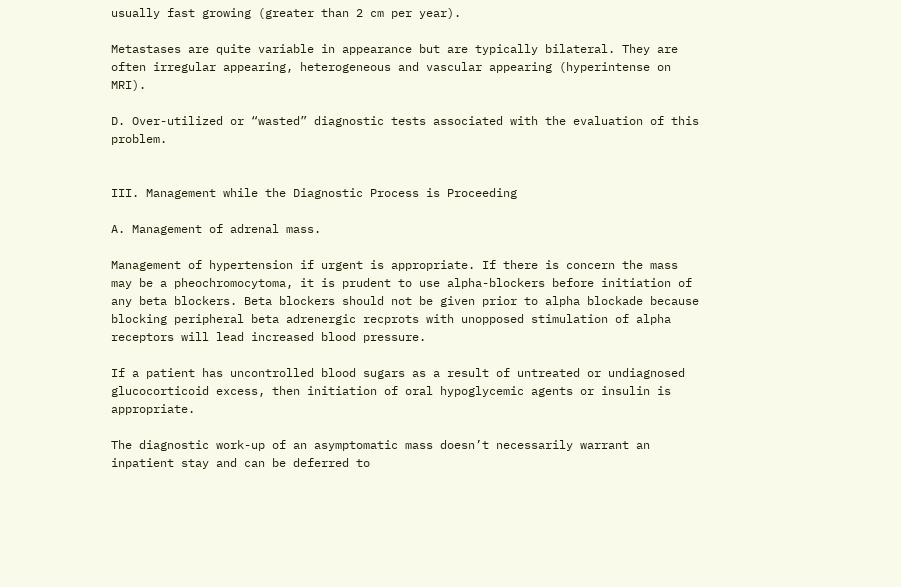usually fast growing (greater than 2 cm per year).

Metastases are quite variable in appearance but are typically bilateral. They are often irregular appearing, heterogeneous and vascular appearing (hyperintense on MRI).

D. Over-utilized or “wasted” diagnostic tests associated with the evaluation of this problem.


III. Management while the Diagnostic Process is Proceeding

A. Management of adrenal mass.

Management of hypertension if urgent is appropriate. If there is concern the mass may be a pheochromocytoma, it is prudent to use alpha-blockers before initiation of any beta blockers. Beta blockers should not be given prior to alpha blockade because blocking peripheral beta adrenergic recprots with unopposed stimulation of alpha receptors will lead increased blood pressure.

If a patient has uncontrolled blood sugars as a result of untreated or undiagnosed glucocorticoid excess, then initiation of oral hypoglycemic agents or insulin is appropriate.

The diagnostic work-up of an asymptomatic mass doesn’t necessarily warrant an inpatient stay and can be deferred to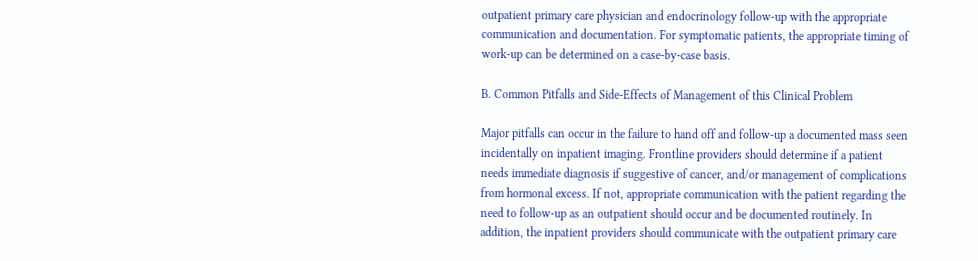outpatient primary care physician and endocrinology follow-up with the appropriate communication and documentation. For symptomatic patients, the appropriate timing of work-up can be determined on a case-by-case basis.

B. Common Pitfalls and Side-Effects of Management of this Clinical Problem

Major pitfalls can occur in the failure to hand off and follow-up a documented mass seen incidentally on inpatient imaging. Frontline providers should determine if a patient needs immediate diagnosis if suggestive of cancer, and/or management of complications from hormonal excess. If not, appropriate communication with the patient regarding the need to follow-up as an outpatient should occur and be documented routinely. In addition, the inpatient providers should communicate with the outpatient primary care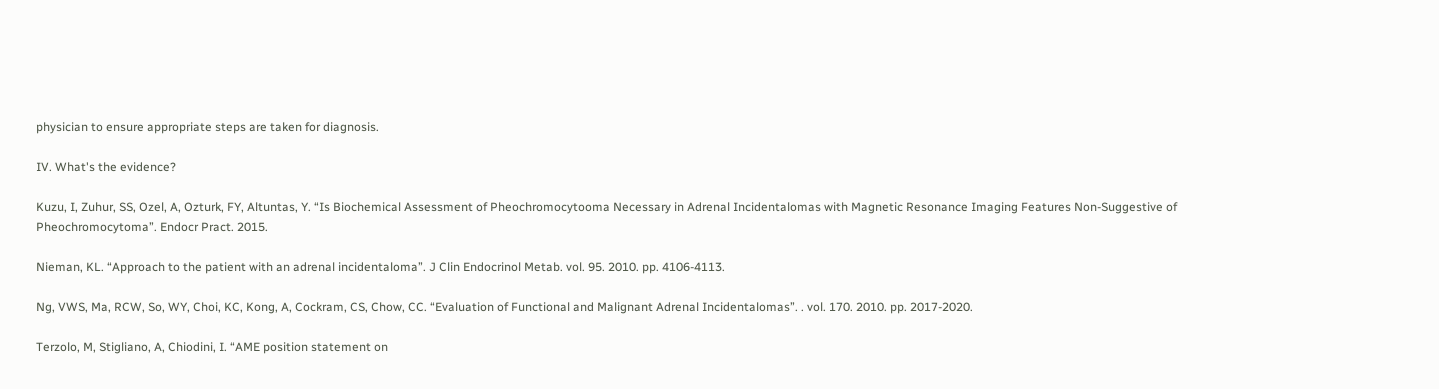physician to ensure appropriate steps are taken for diagnosis.

IV. What's the evidence?

Kuzu, I, Zuhur, SS, Ozel, A, Ozturk, FY, Altuntas, Y. “Is Biochemical Assessment of Pheochromocytooma Necessary in Adrenal Incidentalomas with Magnetic Resonance Imaging Features Non-Suggestive of Pheochromocytoma”. Endocr Pract. 2015.

Nieman, KL. “Approach to the patient with an adrenal incidentaloma”. J Clin Endocrinol Metab. vol. 95. 2010. pp. 4106-4113.

Ng, VWS, Ma, RCW, So, WY, Choi, KC, Kong, A, Cockram, CS, Chow, CC. “Evaluation of Functional and Malignant Adrenal Incidentalomas”. . vol. 170. 2010. pp. 2017-2020.

Terzolo, M, Stigliano, A, Chiodini, I. “AME position statement on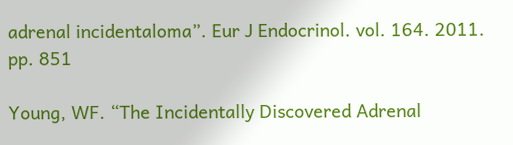adrenal incidentaloma”. Eur J Endocrinol. vol. 164. 2011. pp. 851

Young, WF. “The Incidentally Discovered Adrenal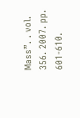Mass”. . vol. 356. 2007. pp. 601-610.